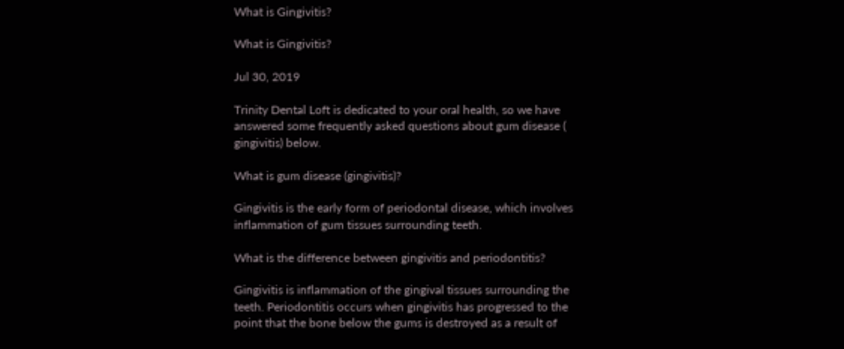What is Gingivitis?

What is Gingivitis?

Jul 30, 2019

Trinity Dental Loft is dedicated to your oral health, so we have answered some frequently asked questions about gum disease ( gingivitis) below.

What is gum disease (gingivitis)?

Gingivitis is the early form of periodontal disease, which involves inflammation of gum tissues surrounding teeth.

What is the difference between gingivitis and periodontitis?

Gingivitis is inflammation of the gingival tissues surrounding the teeth. Periodontitis occurs when gingivitis has progressed to the point that the bone below the gums is destroyed as a result of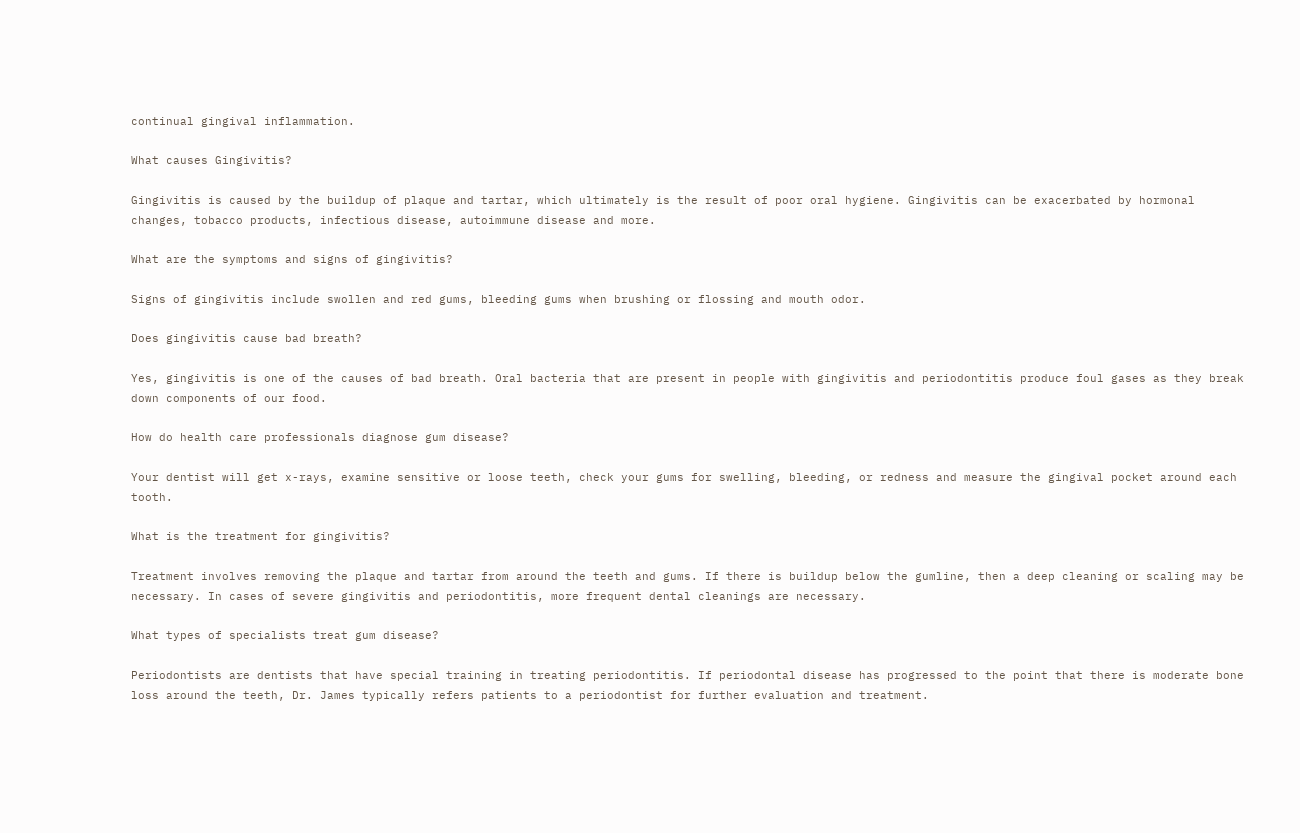continual gingival inflammation.

What causes Gingivitis?

Gingivitis is caused by the buildup of plaque and tartar, which ultimately is the result of poor oral hygiene. Gingivitis can be exacerbated by hormonal changes, tobacco products, infectious disease, autoimmune disease and more.

What are the symptoms and signs of gingivitis?

Signs of gingivitis include swollen and red gums, bleeding gums when brushing or flossing and mouth odor.

Does gingivitis cause bad breath?

Yes, gingivitis is one of the causes of bad breath. Oral bacteria that are present in people with gingivitis and periodontitis produce foul gases as they break down components of our food.

How do health care professionals diagnose gum disease?

Your dentist will get x-rays, examine sensitive or loose teeth, check your gums for swelling, bleeding, or redness and measure the gingival pocket around each tooth.

What is the treatment for gingivitis?

Treatment involves removing the plaque and tartar from around the teeth and gums. If there is buildup below the gumline, then a deep cleaning or scaling may be necessary. In cases of severe gingivitis and periodontitis, more frequent dental cleanings are necessary.

What types of specialists treat gum disease?

Periodontists are dentists that have special training in treating periodontitis. If periodontal disease has progressed to the point that there is moderate bone loss around the teeth, Dr. James typically refers patients to a periodontist for further evaluation and treatment.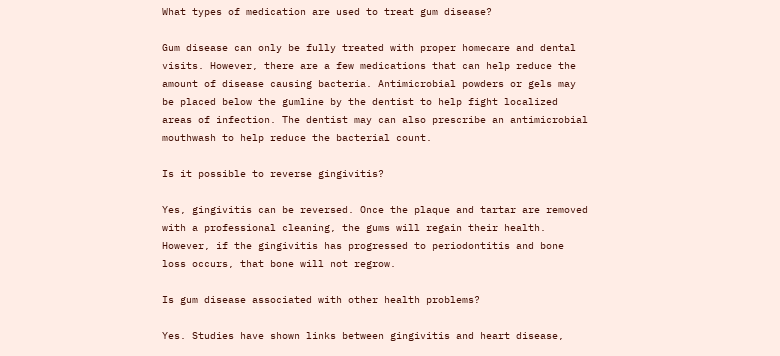What types of medication are used to treat gum disease?

Gum disease can only be fully treated with proper homecare and dental visits. However, there are a few medications that can help reduce the amount of disease causing bacteria. Antimicrobial powders or gels may be placed below the gumline by the dentist to help fight localized areas of infection. The dentist may can also prescribe an antimicrobial mouthwash to help reduce the bacterial count.

Is it possible to reverse gingivitis?

Yes, gingivitis can be reversed. Once the plaque and tartar are removed with a professional cleaning, the gums will regain their health. However, if the gingivitis has progressed to periodontitis and bone loss occurs, that bone will not regrow.

Is gum disease associated with other health problems?

Yes. Studies have shown links between gingivitis and heart disease,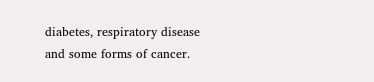diabetes, respiratory disease and some forms of cancer.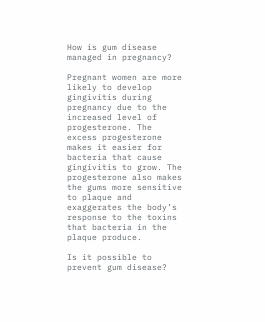How is gum disease managed in pregnancy?

Pregnant women are more likely to develop gingivitis during pregnancy due to the increased level of progesterone. The excess progesterone makes it easier for bacteria that cause gingivitis to grow. The progesterone also makes the gums more sensitive to plaque and exaggerates the body’s response to the toxins that bacteria in the plaque produce.

Is it possible to prevent gum disease?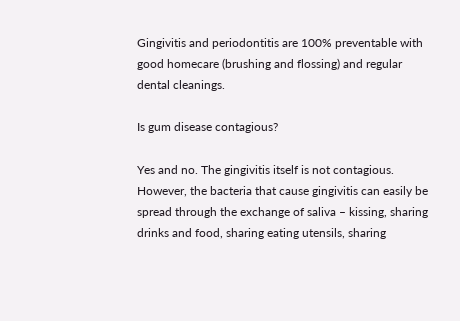Gingivitis and periodontitis are 100% preventable with good homecare (brushing and flossing) and regular dental cleanings.

Is gum disease contagious?

Yes and no. The gingivitis itself is not contagious. However, the bacteria that cause gingivitis can easily be spread through the exchange of saliva – kissing, sharing drinks and food, sharing eating utensils, sharing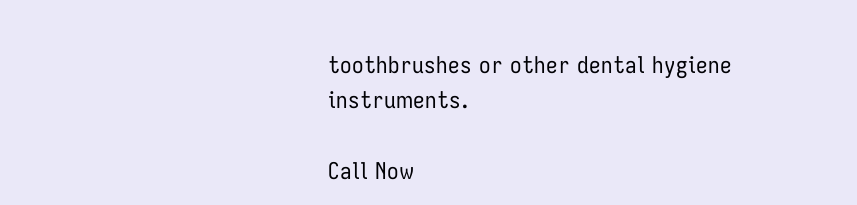toothbrushes or other dental hygiene instruments.

Call Now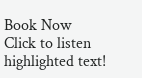Book Now
Click to listen highlighted text!